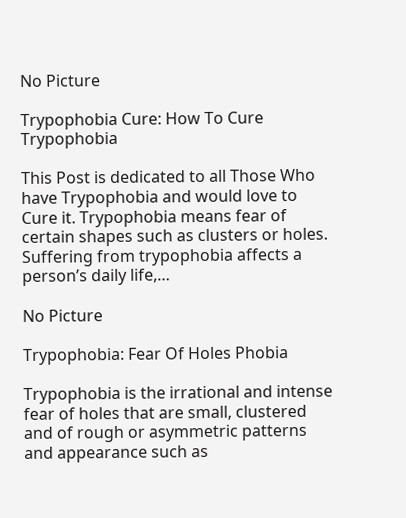No Picture

Trypophobia Cure: How To Cure Trypophobia

This Post is dedicated to all Those Who have Trypophobia and would love to Cure it. Trypophobia means fear of certain shapes such as clusters or holes. Suffering from trypophobia affects a person’s daily life,…

No Picture

Trypophobia: Fear Of Holes Phobia

Trypophobia is the irrational and intense fear of holes that are small, clustered and of rough or asymmetric patterns and appearance such as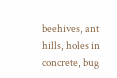beehives, ant hills, holes in concrete, bug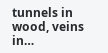tunnels in wood, veins in…